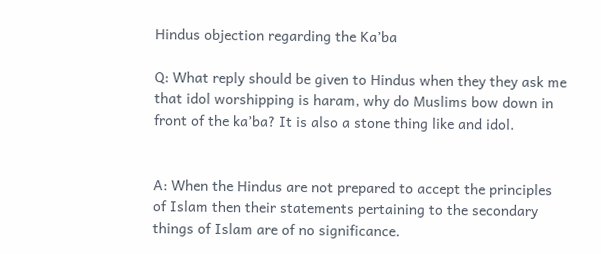Hindus objection regarding the Ka’ba

Q: What reply should be given to Hindus when they they ask me that idol worshipping is haram, why do Muslims bow down in front of the ka’ba? It is also a stone thing like and idol.


A: When the Hindus are not prepared to accept the principles of Islam then their statements pertaining to the secondary things of Islam are of no significance.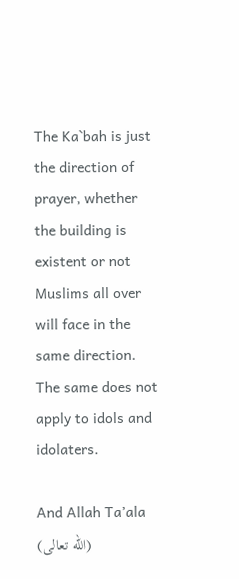The Ka`bah is just the direction of prayer, whether the building is existent or not Muslims all over will face in the same direction. The same does not apply to idols and idolaters.

And Allah Ta’ala (الله تعالى)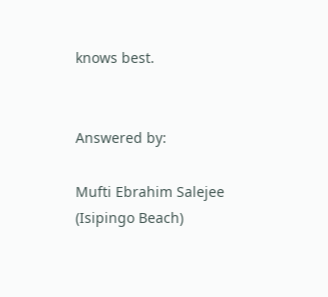knows best.


Answered by:

Mufti Ebrahim Salejee (Isipingo Beach)